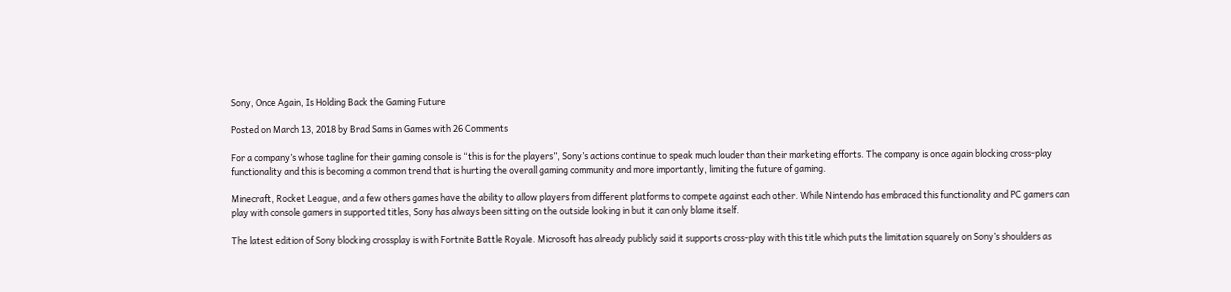Sony, Once Again, Is Holding Back the Gaming Future

Posted on March 13, 2018 by Brad Sams in Games with 26 Comments

For a company’s whose tagline for their gaming console is “this is for the players”, Sony’s actions continue to speak much louder than their marketing efforts. The company is once again blocking cross-play functionality and this is becoming a common trend that is hurting the overall gaming community and more importantly, limiting the future of gaming.

Minecraft, Rocket League, and a few others games have the ability to allow players from different platforms to compete against each other. While Nintendo has embraced this functionality and PC gamers can play with console gamers in supported titles, Sony has always been sitting on the outside looking in but it can only blame itself.

The latest edition of Sony blocking crossplay is with Fortnite Battle Royale. Microsoft has already publicly said it supports cross-play with this title which puts the limitation squarely on Sony’s shoulders as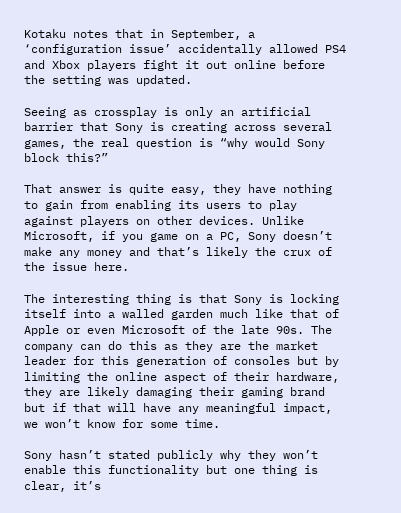Kotaku notes that in September, a ‘configuration issue’ accidentally allowed PS4 and Xbox players fight it out online before the setting was updated.

Seeing as crossplay is only an artificial barrier that Sony is creating across several games, the real question is “why would Sony block this?”

That answer is quite easy, they have nothing to gain from enabling its users to play against players on other devices. Unlike Microsoft, if you game on a PC, Sony doesn’t make any money and that’s likely the crux of the issue here.

The interesting thing is that Sony is locking itself into a walled garden much like that of Apple or even Microsoft of the late 90s. The company can do this as they are the market leader for this generation of consoles but by limiting the online aspect of their hardware, they are likely damaging their gaming brand but if that will have any meaningful impact, we won’t know for some time.

Sony hasn’t stated publicly why they won’t enable this functionality but one thing is clear, it’s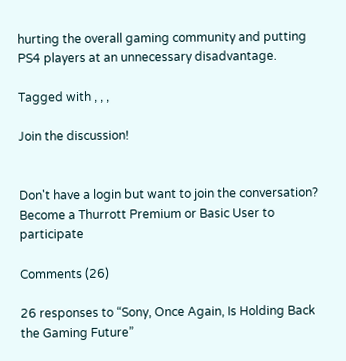hurting the overall gaming community and putting PS4 players at an unnecessary disadvantage.

Tagged with , , ,

Join the discussion!


Don't have a login but want to join the conversation? Become a Thurrott Premium or Basic User to participate

Comments (26)

26 responses to “Sony, Once Again, Is Holding Back the Gaming Future”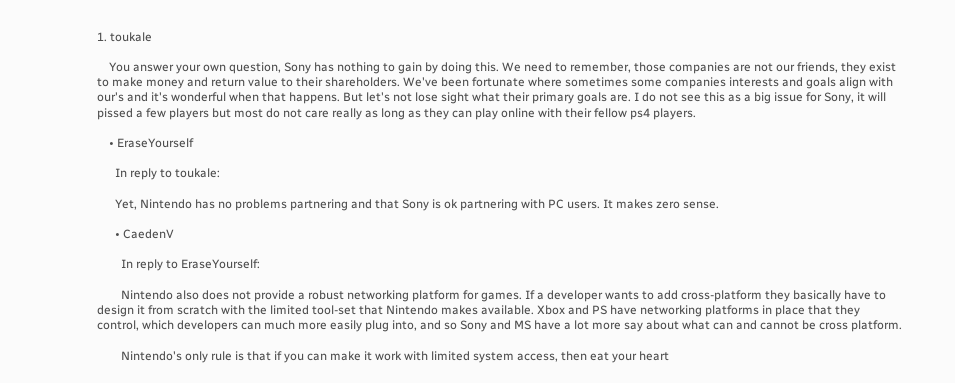1. toukale

    You answer your own question, Sony has nothing to gain by doing this. We need to remember, those companies are not our friends, they exist to make money and return value to their shareholders. We've been fortunate where sometimes some companies interests and goals align with our's and it's wonderful when that happens. But let's not lose sight what their primary goals are. I do not see this as a big issue for Sony, it will pissed a few players but most do not care really as long as they can play online with their fellow ps4 players.

    • EraseYourself

      In reply to toukale:

      Yet, Nintendo has no problems partnering and that Sony is ok partnering with PC users. It makes zero sense.

      • CaedenV

        In reply to EraseYourself:

        Nintendo also does not provide a robust networking platform for games. If a developer wants to add cross-platform they basically have to design it from scratch with the limited tool-set that Nintendo makes available. Xbox and PS have networking platforms in place that they control, which developers can much more easily plug into, and so Sony and MS have a lot more say about what can and cannot be cross platform.

        Nintendo's only rule is that if you can make it work with limited system access, then eat your heart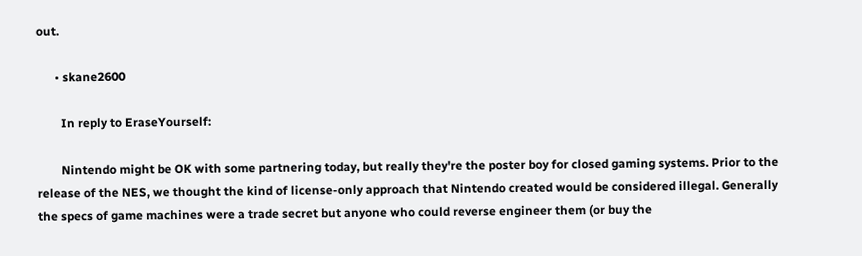out.

      • skane2600

        In reply to EraseYourself:

        Nintendo might be OK with some partnering today, but really they're the poster boy for closed gaming systems. Prior to the release of the NES, we thought the kind of license-only approach that Nintendo created would be considered illegal. Generally the specs of game machines were a trade secret but anyone who could reverse engineer them (or buy the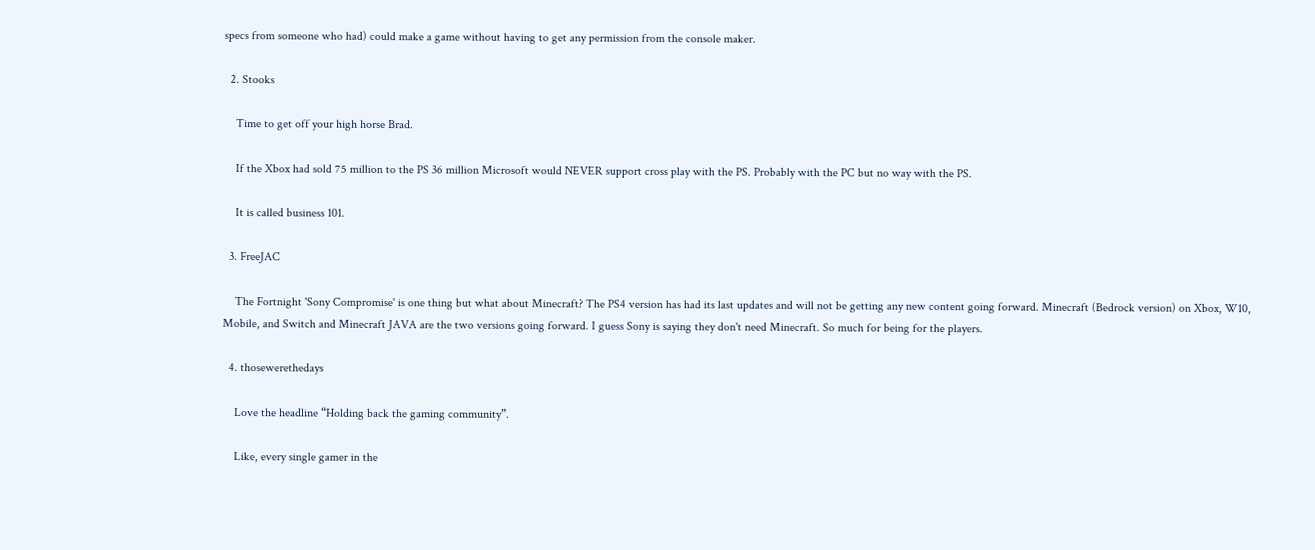specs from someone who had) could make a game without having to get any permission from the console maker.

  2. Stooks

    Time to get off your high horse Brad.

    If the Xbox had sold 75 million to the PS 36 million Microsoft would NEVER support cross play with the PS. Probably with the PC but no way with the PS.

    It is called business 101.

  3. FreeJAC

    The Fortnight 'Sony Compromise' is one thing but what about Minecraft? The PS4 version has had its last updates and will not be getting any new content going forward. Minecraft (Bedrock version) on Xbox, W10, Mobile, and Switch and Minecraft JAVA are the two versions going forward. I guess Sony is saying they don't need Minecraft. So much for being for the players.

  4. thosewerethedays

    Love the headline “Holding back the gaming community”.

    Like, every single gamer in the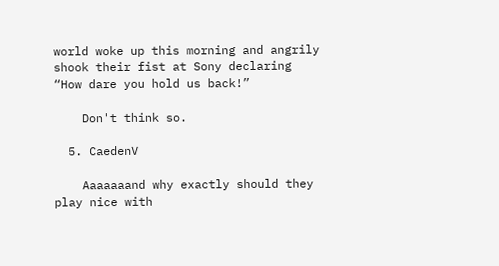world woke up this morning and angrily shook their fist at Sony declaring “How dare you hold us back!”

    Don't think so.

  5. CaedenV

    Aaaaaaand why exactly should they play nice with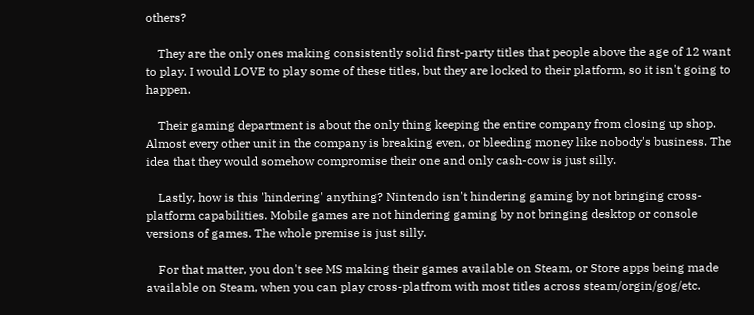others?

    They are the only ones making consistently solid first-party titles that people above the age of 12 want to play. I would LOVE to play some of these titles, but they are locked to their platform, so it isn't going to happen.

    Their gaming department is about the only thing keeping the entire company from closing up shop. Almost every other unit in the company is breaking even, or bleeding money like nobody's business. The idea that they would somehow compromise their one and only cash-cow is just silly.

    Lastly, how is this 'hindering' anything? Nintendo isn't hindering gaming by not bringing cross-platform capabilities. Mobile games are not hindering gaming by not bringing desktop or console versions of games. The whole premise is just silly.

    For that matter, you don't see MS making their games available on Steam, or Store apps being made available on Steam, when you can play cross-platfrom with most titles across steam/orgin/gog/etc.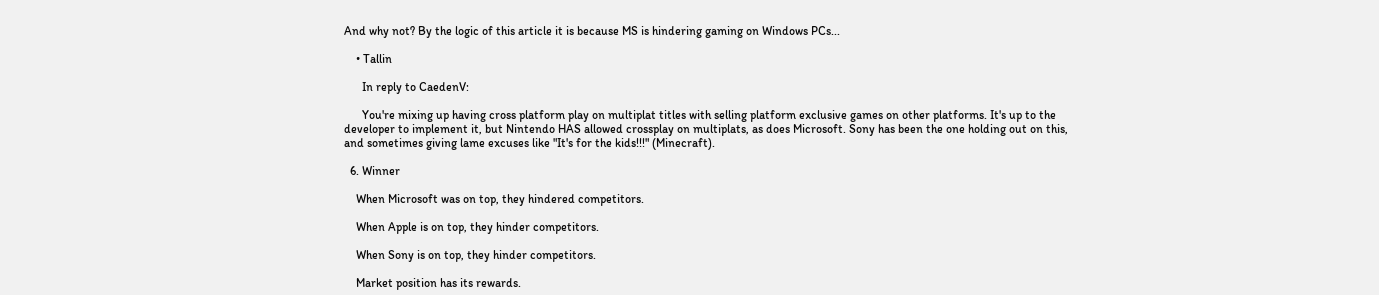And why not? By the logic of this article it is because MS is hindering gaming on Windows PCs...

    • Tallin

      In reply to CaedenV:

      You're mixing up having cross platform play on multiplat titles with selling platform exclusive games on other platforms. It's up to the developer to implement it, but Nintendo HAS allowed crossplay on multiplats, as does Microsoft. Sony has been the one holding out on this, and sometimes giving lame excuses like "It's for the kids!!!" (Minecraft).

  6. Winner

    When Microsoft was on top, they hindered competitors.

    When Apple is on top, they hinder competitors.

    When Sony is on top, they hinder competitors.

    Market position has its rewards.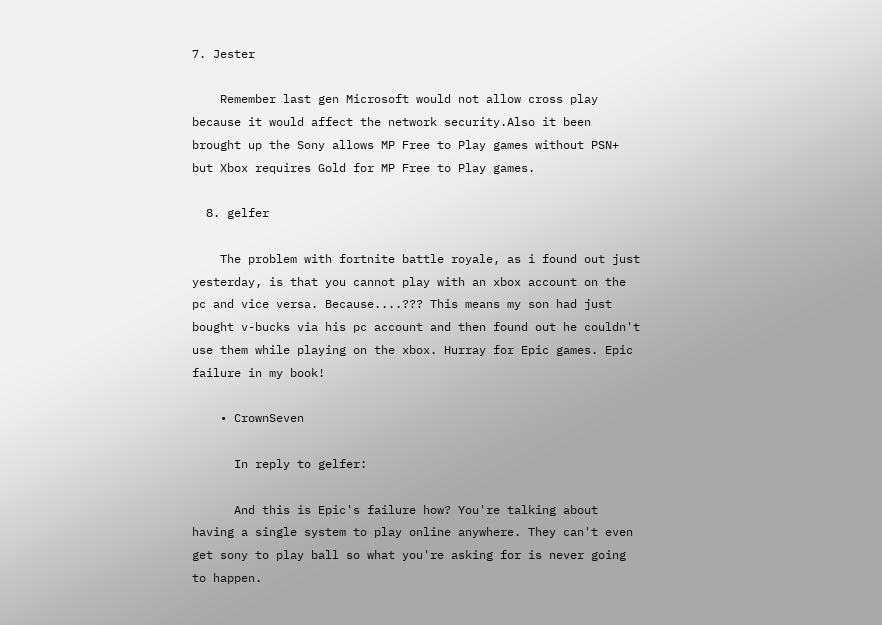7. Jester

    Remember last gen Microsoft would not allow cross play because it would affect the network security.Also it been brought up the Sony allows MP Free to Play games without PSN+ but Xbox requires Gold for MP Free to Play games.

  8. gelfer

    The problem with fortnite battle royale, as i found out just yesterday, is that you cannot play with an xbox account on the pc and vice versa. Because....??? This means my son had just bought v-bucks via his pc account and then found out he couldn't use them while playing on the xbox. Hurray for Epic games. Epic failure in my book!

    • CrownSeven

      In reply to gelfer:

      And this is Epic's failure how? You're talking about having a single system to play online anywhere. They can't even get sony to play ball so what you're asking for is never going to happen.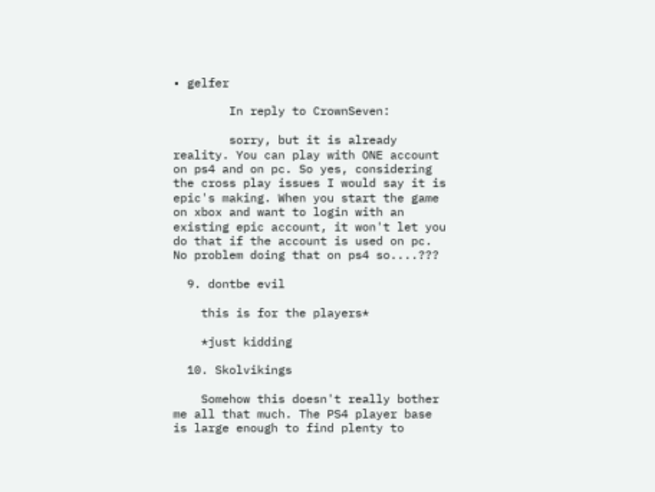• gelfer

        In reply to CrownSeven:

        sorry, but it is already reality. You can play with ONE account on ps4 and on pc. So yes, considering the cross play issues I would say it is epic's making. When you start the game on xbox and want to login with an existing epic account, it won't let you do that if the account is used on pc. No problem doing that on ps4 so....???

  9. dontbe evil

    this is for the players*

    *just kidding

  10. Skolvikings

    Somehow this doesn't really bother me all that much. The PS4 player base is large enough to find plenty to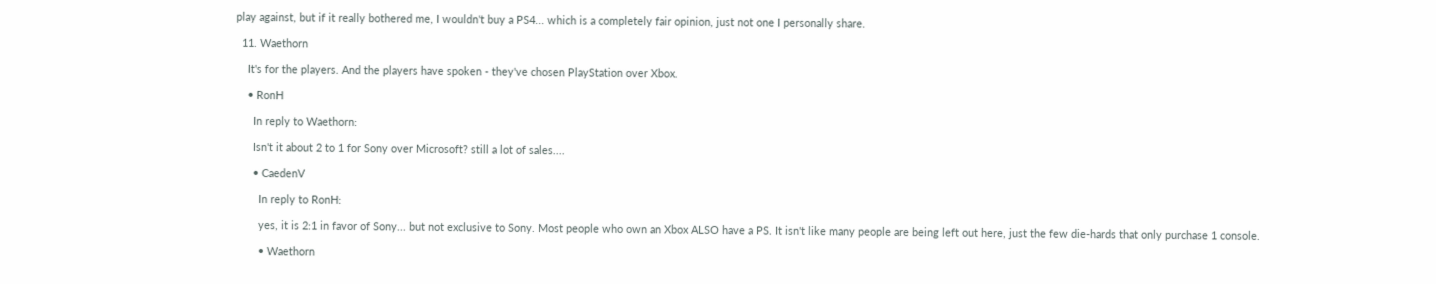play against, but if it really bothered me, I wouldn't buy a PS4... which is a completely fair opinion, just not one I personally share.

  11. Waethorn

    It's for the players. And the players have spoken - they've chosen PlayStation over Xbox.

    • RonH

      In reply to Waethorn:

      Isn't it about 2 to 1 for Sony over Microsoft? still a lot of sales....

      • CaedenV

        In reply to RonH:

        yes, it is 2:1 in favor of Sony... but not exclusive to Sony. Most people who own an Xbox ALSO have a PS. It isn't like many people are being left out here, just the few die-hards that only purchase 1 console.

        • Waethorn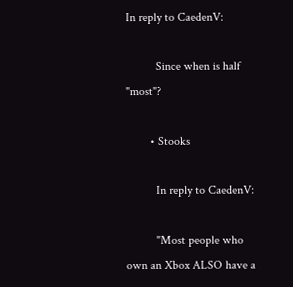In reply to CaedenV:

          Since when is half "most"?

        • Stooks

          In reply to CaedenV:

          "Most people who own an Xbox ALSO have a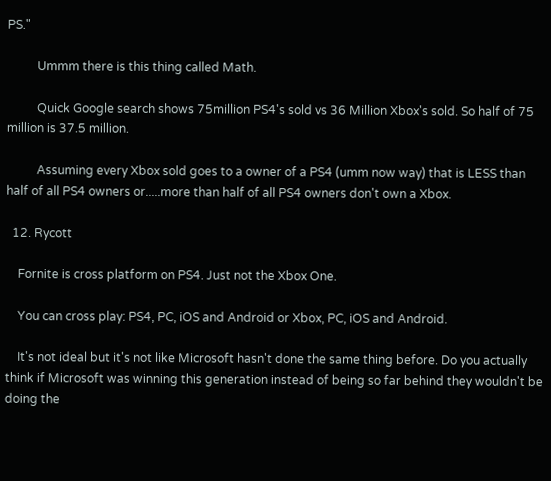PS."

          Ummm there is this thing called Math.

          Quick Google search shows 75million PS4's sold vs 36 Million Xbox's sold. So half of 75 million is 37.5 million.

          Assuming every Xbox sold goes to a owner of a PS4 (umm now way) that is LESS than half of all PS4 owners or.....more than half of all PS4 owners don't own a Xbox.

  12. Rycott

    Fornite is cross platform on PS4. Just not the Xbox One.

    You can cross play: PS4, PC, iOS and Android or Xbox, PC, iOS and Android.

    It's not ideal but it's not like Microsoft hasn't done the same thing before. Do you actually think if Microsoft was winning this generation instead of being so far behind they wouldn't be doing the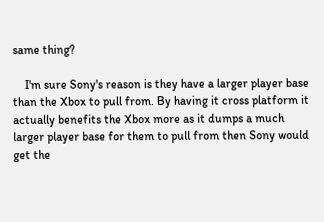same thing?

    I'm sure Sony's reason is they have a larger player base than the Xbox to pull from. By having it cross platform it actually benefits the Xbox more as it dumps a much larger player base for them to pull from then Sony would get the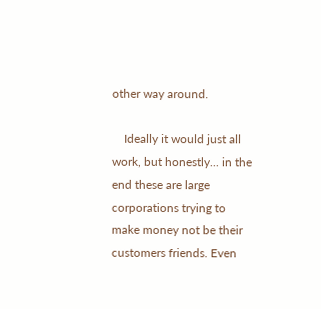other way around.

    Ideally it would just all work, but honestly... in the end these are large corporations trying to make money not be their customers friends. Even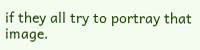if they all try to portray that image.